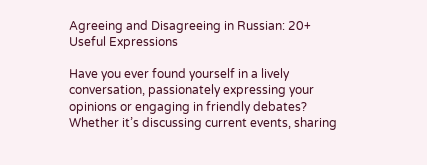Agreeing and Disagreeing in Russian: 20+ Useful Expressions

Have you ever found yourself in a lively conversation, passionately expressing your opinions or engaging in friendly debates? Whether it’s discussing current events, sharing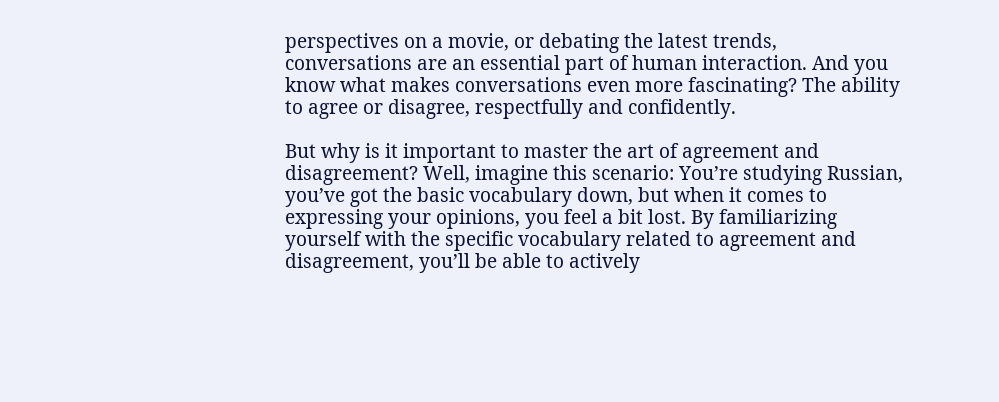perspectives on a movie, or debating the latest trends, conversations are an essential part of human interaction. And you know what makes conversations even more fascinating? The ability to agree or disagree, respectfully and confidently.

But why is it important to master the art of agreement and disagreement? Well, imagine this scenario: You’re studying Russian, you’ve got the basic vocabulary down, but when it comes to expressing your opinions, you feel a bit lost. By familiarizing yourself with the specific vocabulary related to agreement and disagreement, you’ll be able to actively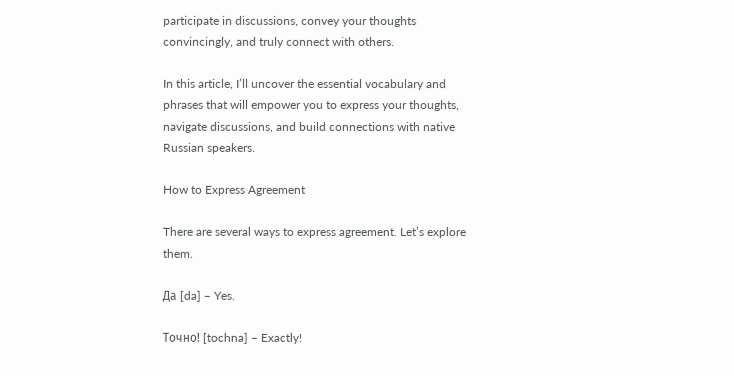participate in discussions, convey your thoughts convincingly, and truly connect with others.

In this article, I’ll uncover the essential vocabulary and phrases that will empower you to express your thoughts, navigate discussions, and build connections with native Russian speakers.

How to Express Agreement

There are several ways to express agreement. Let’s explore them.

Да [da] – Yes.

Точно! [tochna] – Exactly!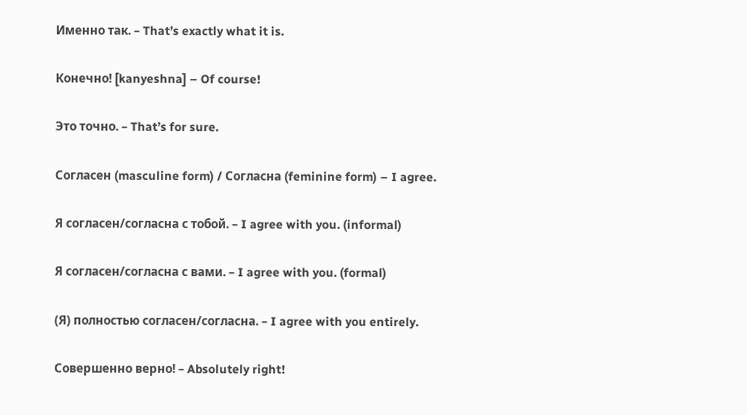Именно так. – That’s exactly what it is.

Конечно! [kanyeshna] – Of course!

Это точно. – That’s for sure.

Согласен (masculine form) / Согласна (feminine form) – I agree.

Я согласен/согласна с тобой. – I agree with you. (informal)

Я согласен/согласна с вами. – I agree with you. (formal)

(Я) полностью согласен/согласна. – I agree with you entirely.

Совершенно верно! – Absolutely right!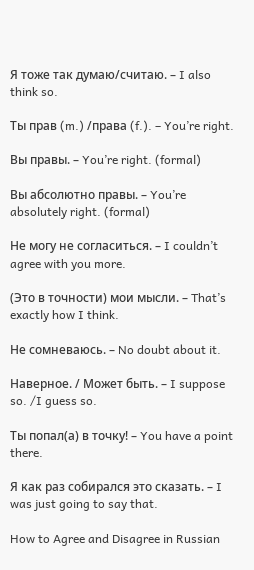Я тоже так думаю/считаю. – I also think so.

Ты прав (m.) /права (f.). – You’re right.

Вы правы. – You’re right. (formal)

Вы абсолютно правы. – You’re absolutely right. (formal)

Не могу не согласиться. – I couldn’t agree with you more.

(Это в точности) мои мысли. – That’s exactly how I think.

Не сомневаюсь. – No doubt about it.

Наверное. / Может быть. – I suppose so. /I guess so.

Ты попал(а) в точку! – You have a point there.

Я как раз собирался это сказать. – I was just going to say that.

How to Agree and Disagree in Russian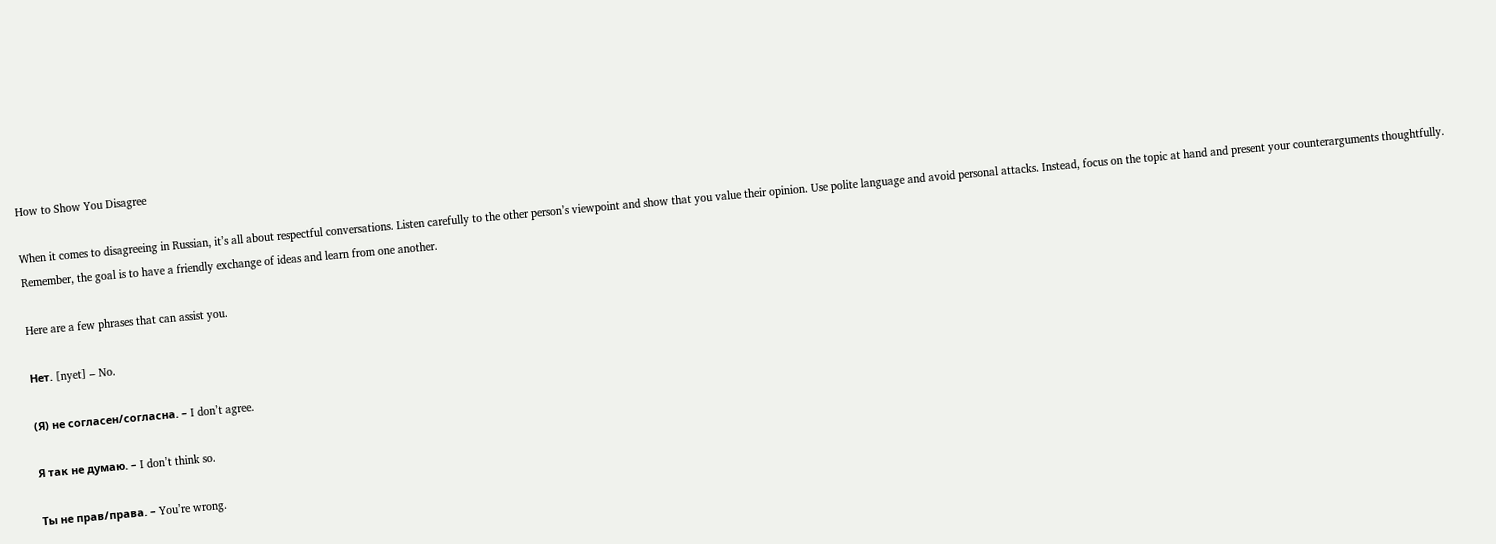How to Show You Disagree

When it comes to disagreeing in Russian, it’s all about respectful conversations. Listen carefully to the other person’s viewpoint and show that you value their opinion. Use polite language and avoid personal attacks. Instead, focus on the topic at hand and present your counterarguments thoughtfully. Remember, the goal is to have a friendly exchange of ideas and learn from one another.

Here are a few phrases that can assist you.

Нет. [nyet] – No.

(Я) не согласен/согласна. – I don’t agree.

Я так не думаю. – I don’t think so.

Ты не прав/права. – You’re wrong.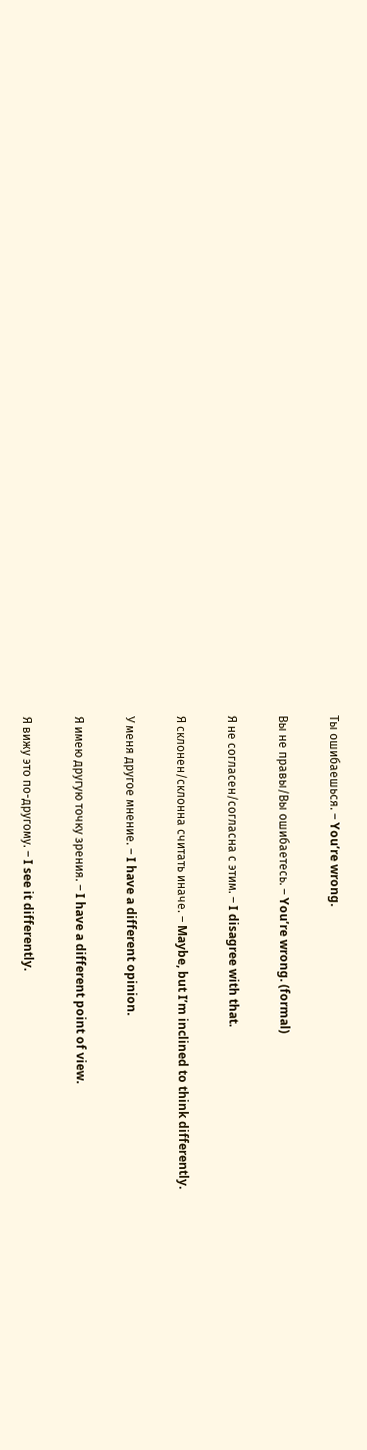Ты ошибаешься. – You’re wrong.

Вы не правы/Вы ошибаетесь. – You’re wrong. (formal)

Я не согласен/согласна с этим. – I disagree with that.

Я склонен/склонна считать иначе. – Maybe, but I’m inclined to think differently.

У меня другое мнение. – I have a different opinion.

Я имею другую точку зрения. – I have a different point of view.

Я вижу это по-другому. – I see it differently.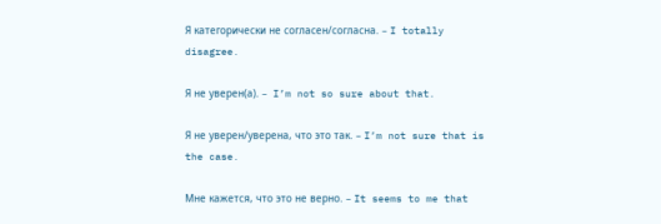Я категорически не согласен/согласна. – I totally disagree.

Я не уверен(а). –  I’m not so sure about that.

Я не уверен/уверена, что это так. – I’m not sure that is the case.

Мне кажется, что это не верно. – It seems to me that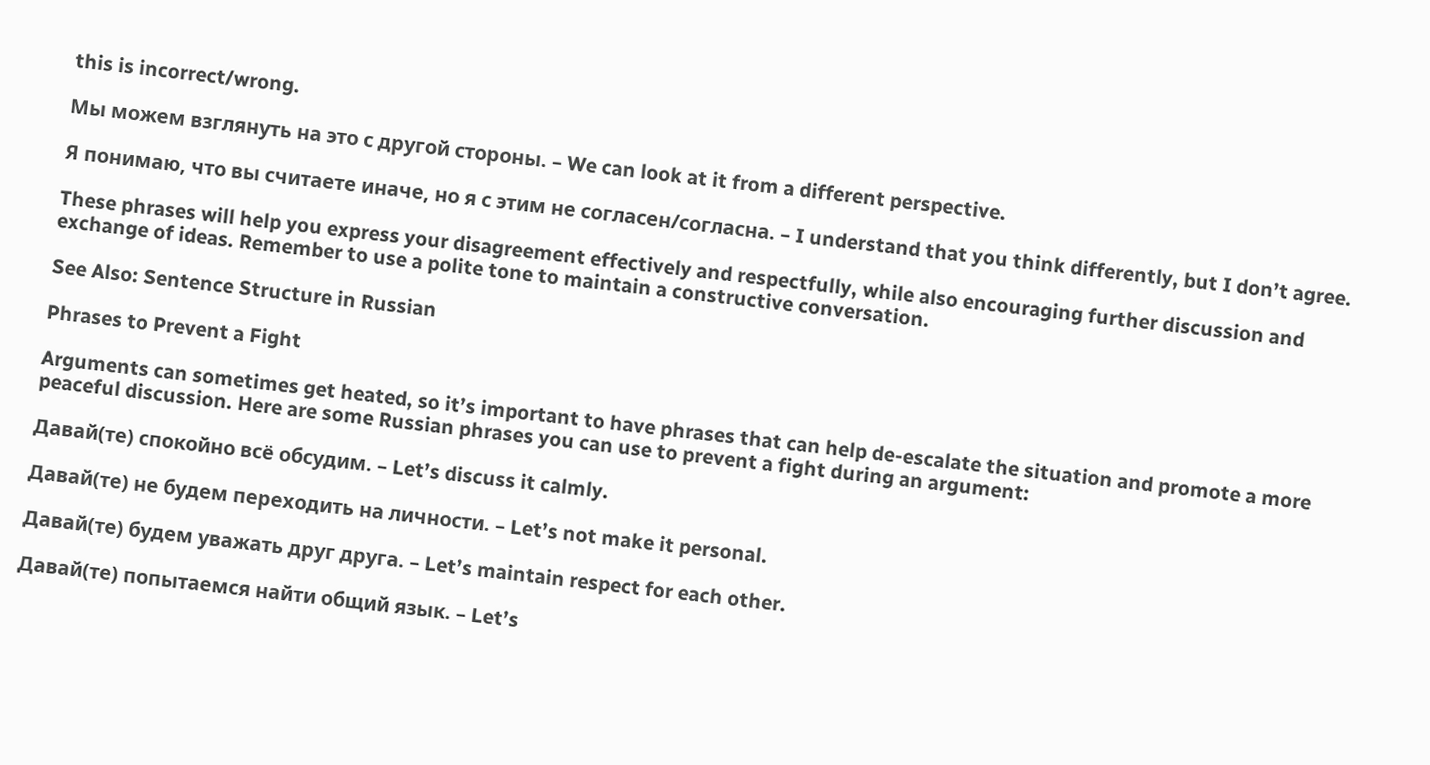this is incorrect/wrong.

Мы можем взглянуть на это с другой стороны. – We can look at it from a different perspective.

Я понимаю, что вы считаете иначе, но я с этим не согласен/согласна. – I understand that you think differently, but I don’t agree.

These phrases will help you express your disagreement effectively and respectfully, while also encouraging further discussion and exchange of ideas. Remember to use a polite tone to maintain a constructive conversation.

See Also: Sentence Structure in Russian

Phrases to Prevent a Fight

Arguments can sometimes get heated, so it’s important to have phrases that can help de-escalate the situation and promote a more peaceful discussion. Here are some Russian phrases you can use to prevent a fight during an argument:

Давай(те) спокойно всё обсудим. – Let’s discuss it calmly.

Давай(те) не будем переходить на личности. – Let’s not make it personal.

Давай(те) будем уважать друг друга. – Let’s maintain respect for each other.

Давай(те) попытаемся найти общий язык. – Let’s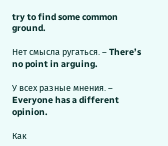try to find some common ground.

Нет смысла ругаться. – There’s no point in arguing.

У всех разные мнения. – Everyone has a different opinion.

Как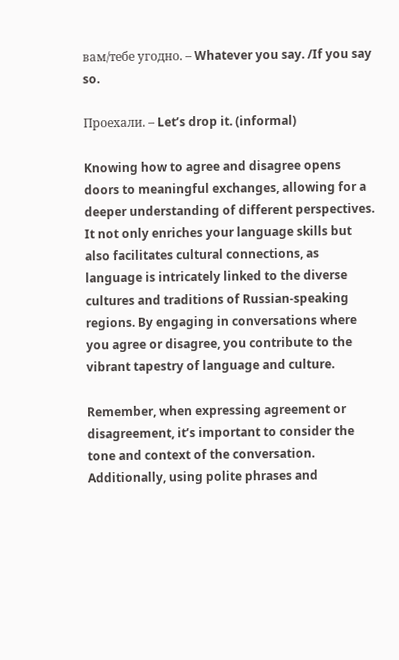вам/тебе угодно. – Whatever you say. /If you say so.

Проехали. – Let’s drop it. (informal)

Knowing how to agree and disagree opens doors to meaningful exchanges, allowing for a deeper understanding of different perspectives. It not only enriches your language skills but also facilitates cultural connections, as language is intricately linked to the diverse cultures and traditions of Russian-speaking regions. By engaging in conversations where you agree or disagree, you contribute to the vibrant tapestry of language and culture.

Remember, when expressing agreement or disagreement, it’s important to consider the tone and context of the conversation. Additionally, using polite phrases and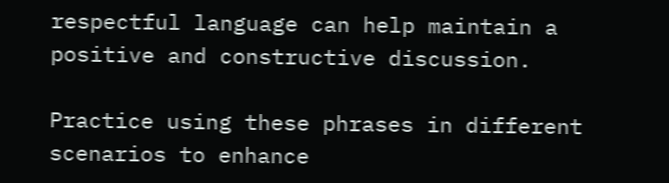respectful language can help maintain a positive and constructive discussion.

Practice using these phrases in different scenarios to enhance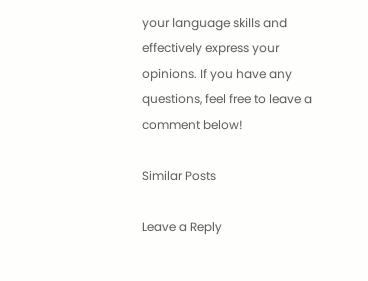your language skills and effectively express your opinions. If you have any questions, feel free to leave a comment below!

Similar Posts

Leave a Reply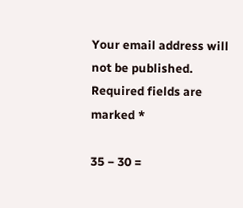Your email address will not be published. Required fields are marked *

35 − 30 =